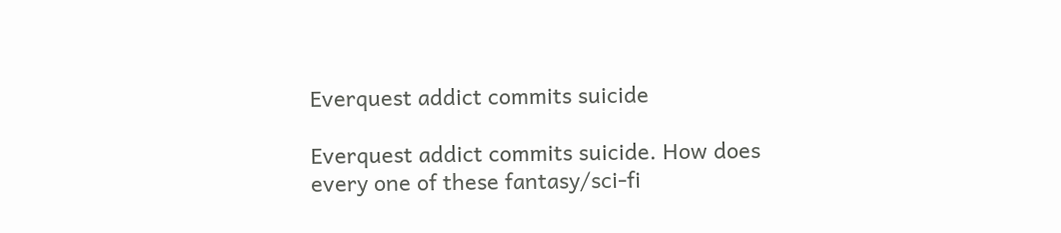Everquest addict commits suicide

Everquest addict commits suicide. How does every one of these fantasy/sci-fi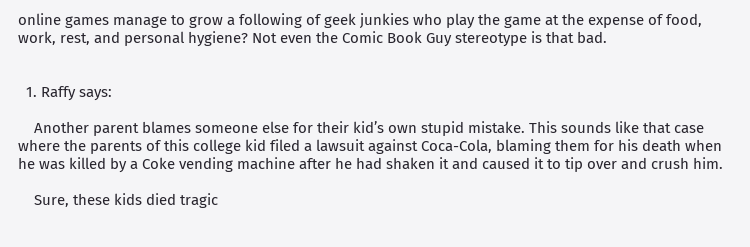online games manage to grow a following of geek junkies who play the game at the expense of food, work, rest, and personal hygiene? Not even the Comic Book Guy stereotype is that bad.


  1. Raffy says:

    Another parent blames someone else for their kid’s own stupid mistake. This sounds like that case where the parents of this college kid filed a lawsuit against Coca-Cola, blaming them for his death when he was killed by a Coke vending machine after he had shaken it and caused it to tip over and crush him.

    Sure, these kids died tragic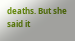deaths. But she said it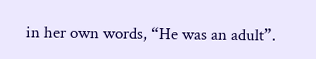in her own words, “He was an adult”.